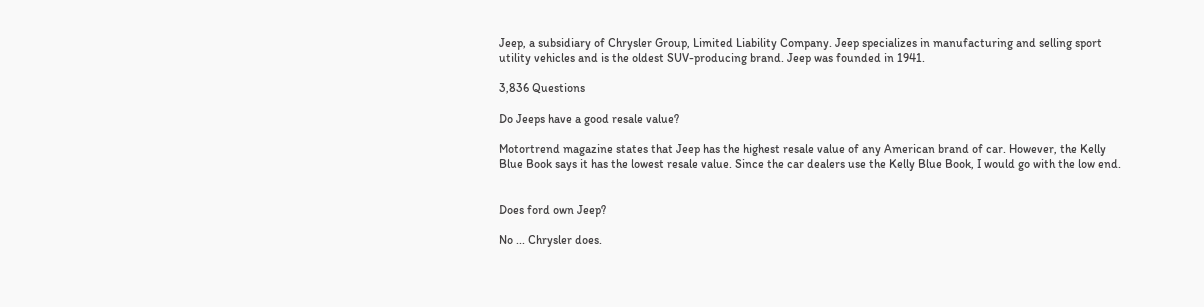Jeep, a subsidiary of Chrysler Group, Limited Liability Company. Jeep specializes in manufacturing and selling sport utility vehicles and is the oldest SUV-producing brand. Jeep was founded in 1941.

3,836 Questions

Do Jeeps have a good resale value?

Motortrend magazine states that Jeep has the highest resale value of any American brand of car. However, the Kelly Blue Book says it has the lowest resale value. Since the car dealers use the Kelly Blue Book, I would go with the low end.


Does ford own Jeep?

No ... Chrysler does.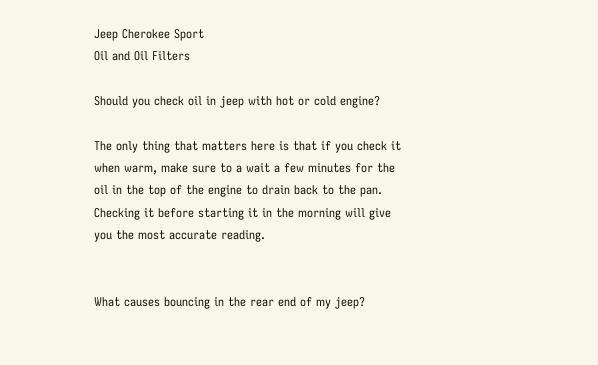Jeep Cherokee Sport
Oil and Oil Filters

Should you check oil in jeep with hot or cold engine?

The only thing that matters here is that if you check it when warm, make sure to a wait a few minutes for the oil in the top of the engine to drain back to the pan. Checking it before starting it in the morning will give you the most accurate reading.


What causes bouncing in the rear end of my jeep?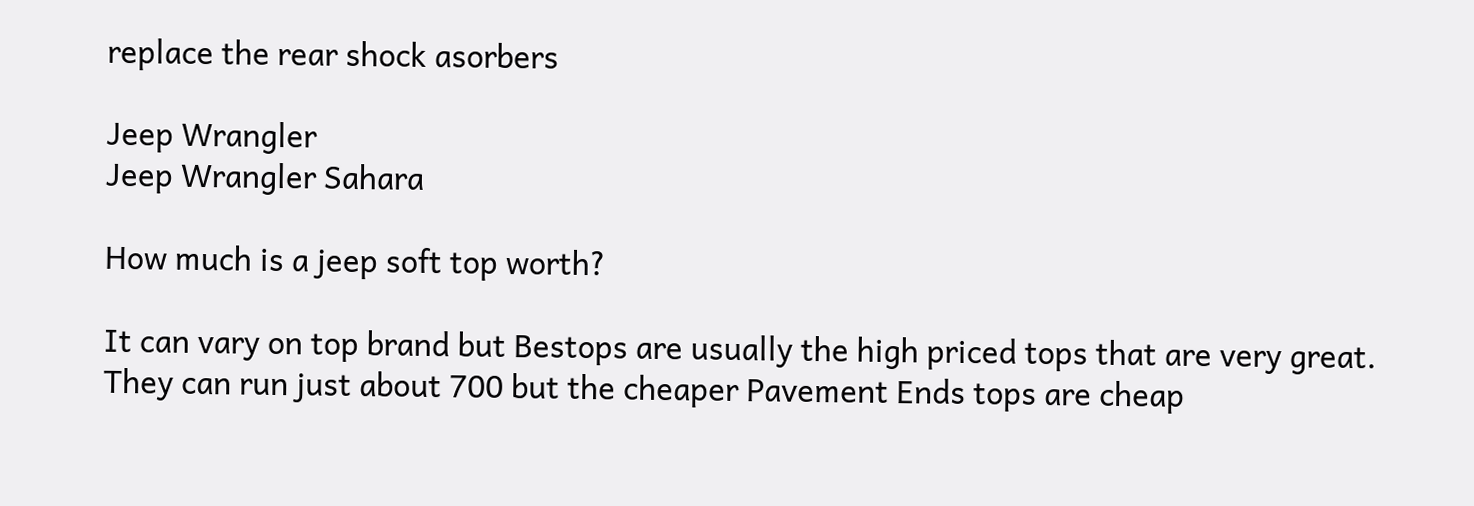replace the rear shock asorbers

Jeep Wrangler
Jeep Wrangler Sahara

How much is a jeep soft top worth?

It can vary on top brand but Bestops are usually the high priced tops that are very great. They can run just about 700 but the cheaper Pavement Ends tops are cheap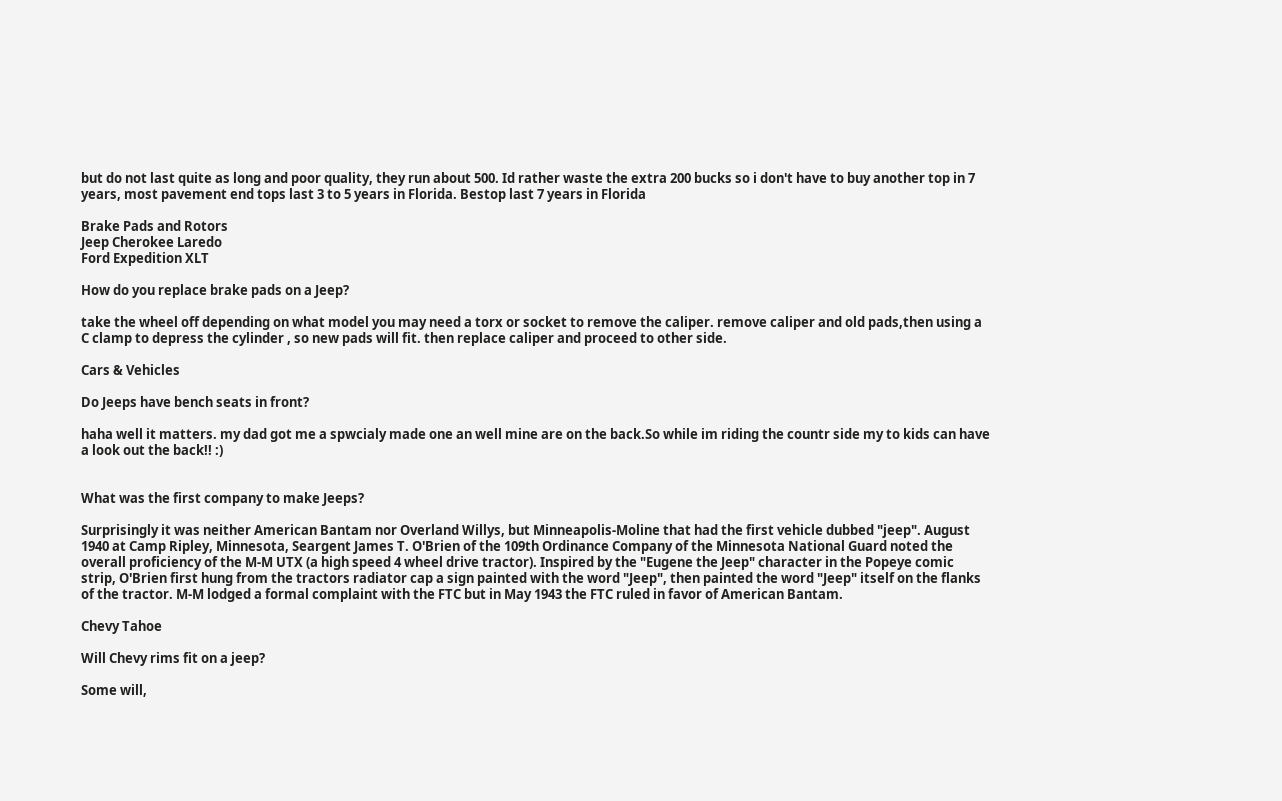but do not last quite as long and poor quality, they run about 500. Id rather waste the extra 200 bucks so i don't have to buy another top in 7 years, most pavement end tops last 3 to 5 years in Florida. Bestop last 7 years in Florida

Brake Pads and Rotors
Jeep Cherokee Laredo
Ford Expedition XLT

How do you replace brake pads on a Jeep?

take the wheel off depending on what model you may need a torx or socket to remove the caliper. remove caliper and old pads,then using a C clamp to depress the cylinder , so new pads will fit. then replace caliper and proceed to other side.

Cars & Vehicles

Do Jeeps have bench seats in front?

haha well it matters. my dad got me a spwcialy made one an well mine are on the back.So while im riding the countr side my to kids can have a look out the back!! :)


What was the first company to make Jeeps?

Surprisingly it was neither American Bantam nor Overland Willys, but Minneapolis-Moline that had the first vehicle dubbed "jeep". August 1940 at Camp Ripley, Minnesota, Seargent James T. O'Brien of the 109th Ordinance Company of the Minnesota National Guard noted the overall proficiency of the M-M UTX (a high speed 4 wheel drive tractor). Inspired by the "Eugene the Jeep" character in the Popeye comic strip, O'Brien first hung from the tractors radiator cap a sign painted with the word "Jeep", then painted the word "Jeep" itself on the flanks of the tractor. M-M lodged a formal complaint with the FTC but in May 1943 the FTC ruled in favor of American Bantam.

Chevy Tahoe

Will Chevy rims fit on a jeep?

Some will,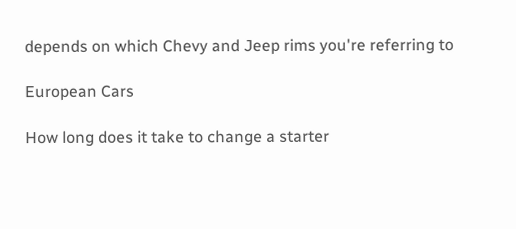depends on which Chevy and Jeep rims you're referring to

European Cars

How long does it take to change a starter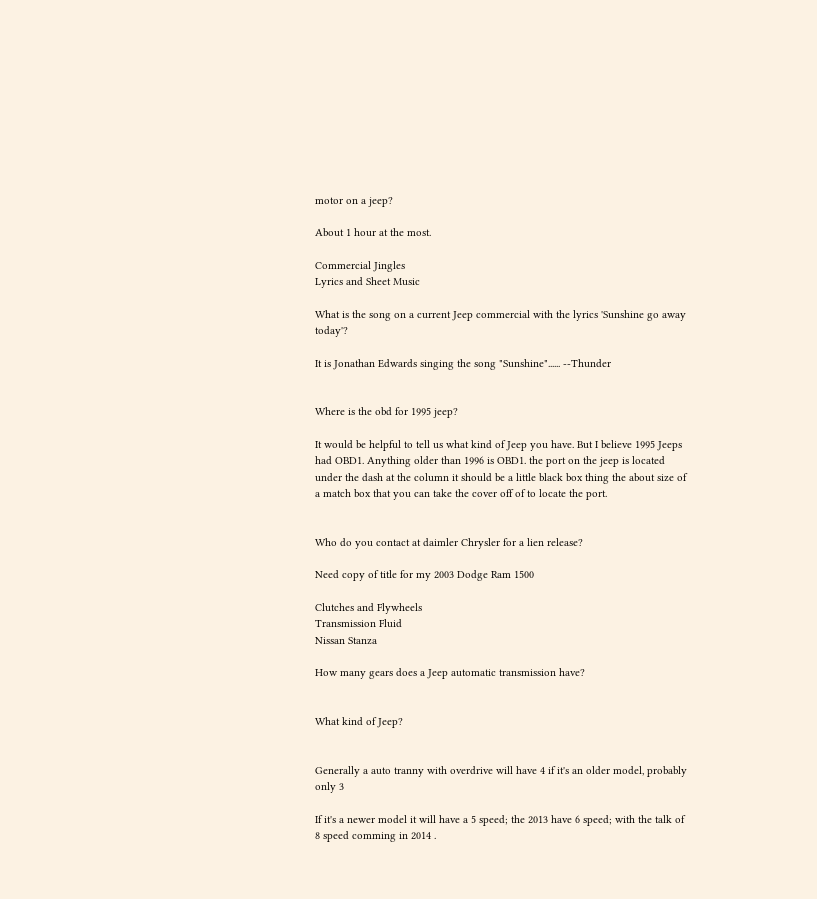motor on a jeep?

About 1 hour at the most.

Commercial Jingles
Lyrics and Sheet Music

What is the song on a current Jeep commercial with the lyrics 'Sunshine go away today'?

It is Jonathan Edwards singing the song "Sunshine"...... --Thunder


Where is the obd for 1995 jeep?

It would be helpful to tell us what kind of Jeep you have. But I believe 1995 Jeeps had OBD1. Anything older than 1996 is OBD1. the port on the jeep is located under the dash at the column it should be a little black box thing the about size of a match box that you can take the cover off of to locate the port.


Who do you contact at daimler Chrysler for a lien release?

Need copy of title for my 2003 Dodge Ram 1500

Clutches and Flywheels
Transmission Fluid
Nissan Stanza

How many gears does a Jeep automatic transmission have?


What kind of Jeep?


Generally a auto tranny with overdrive will have 4 if it's an older model, probably only 3

If it's a newer model it will have a 5 speed; the 2013 have 6 speed; with the talk of 8 speed comming in 2014 .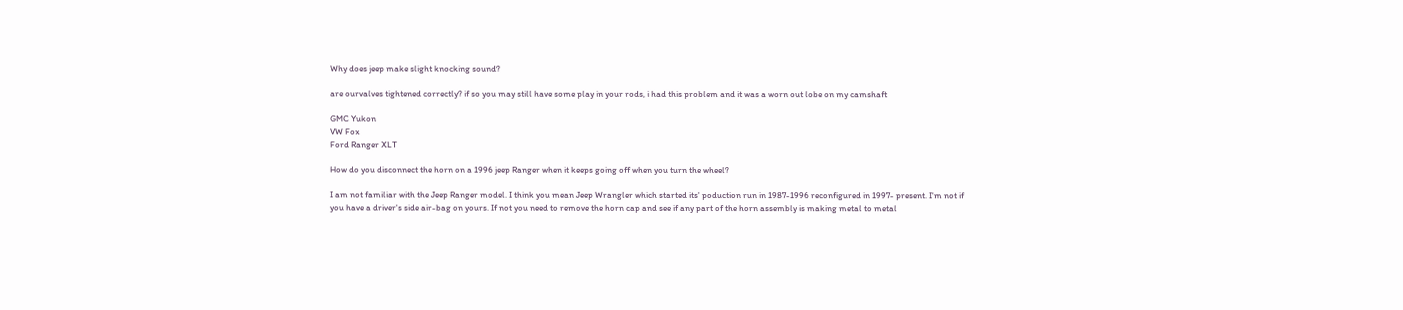Why does jeep make slight knocking sound?

are ourvalves tightened correctly? if so you may still have some play in your rods, i had this problem and it was a worn out lobe on my camshaft

GMC Yukon
VW Fox
Ford Ranger XLT

How do you disconnect the horn on a 1996 jeep Ranger when it keeps going off when you turn the wheel?

I am not familiar with the Jeep Ranger model. I think you mean Jeep Wrangler which started its' poduction run in 1987-1996 reconfigured in 1997- present. I'm not if you have a driver's side air-bag on yours. If not you need to remove the horn cap and see if any part of the horn assembly is making metal to metal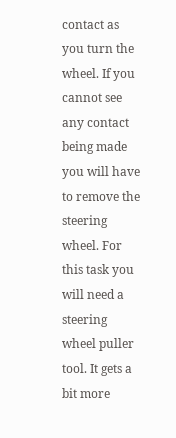contact as you turn the wheel. If you cannot see any contact being made you will have to remove the steering wheel. For this task you will need a steering wheel puller tool. It gets a bit more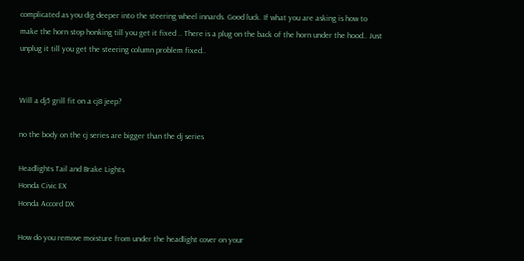complicated as you dig deeper into the steering wheel innards. Good luck. If what you are asking is how to make the horn stop honking till you get it fixed .. There is a plug on the back of the horn under the hood.. Just unplug it till you get the steering column problem fixed..


Will a dj5 grill fit on a cj8 jeep?

no the body on the cj series are bigger than the dj series

Headlights Tail and Brake Lights
Honda Civic EX
Honda Accord DX

How do you remove moisture from under the headlight cover on your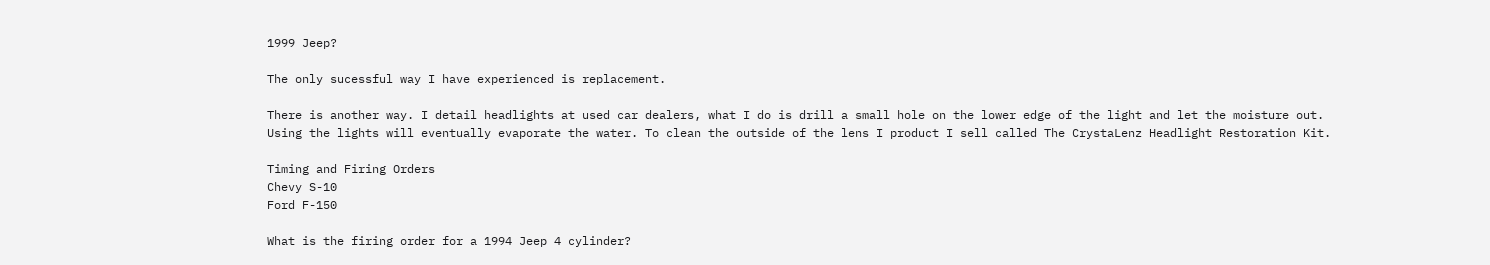1999 Jeep?

The only sucessful way I have experienced is replacement.

There is another way. I detail headlights at used car dealers, what I do is drill a small hole on the lower edge of the light and let the moisture out. Using the lights will eventually evaporate the water. To clean the outside of the lens I product I sell called The CrystaLenz Headlight Restoration Kit.

Timing and Firing Orders
Chevy S-10
Ford F-150

What is the firing order for a 1994 Jeep 4 cylinder?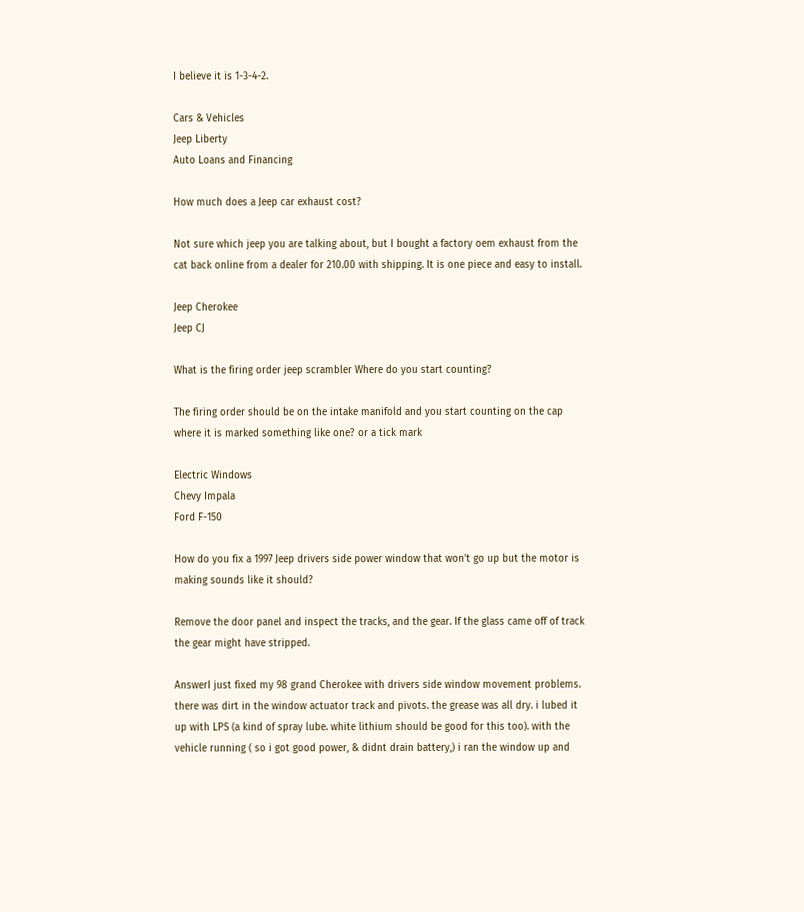I believe it is 1-3-4-2.

Cars & Vehicles
Jeep Liberty
Auto Loans and Financing

How much does a Jeep car exhaust cost?

Not sure which jeep you are talking about, but I bought a factory oem exhaust from the cat back online from a dealer for 210.00 with shipping. It is one piece and easy to install.

Jeep Cherokee
Jeep CJ

What is the firing order jeep scrambler Where do you start counting?

The firing order should be on the intake manifold and you start counting on the cap where it is marked something like one? or a tick mark

Electric Windows
Chevy Impala
Ford F-150

How do you fix a 1997 Jeep drivers side power window that won't go up but the motor is making sounds like it should?

Remove the door panel and inspect the tracks, and the gear. If the glass came off of track the gear might have stripped.

AnswerI just fixed my 98 grand Cherokee with drivers side window movement problems. there was dirt in the window actuator track and pivots. the grease was all dry. i lubed it up with LPS (a kind of spray lube. white lithium should be good for this too). with the vehicle running ( so i got good power, & didnt drain battery,) i ran the window up and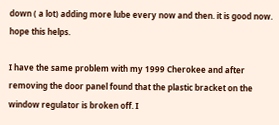down ( a lot) adding more lube every now and then. it is good now. hope this helps.

I have the same problem with my 1999 Cherokee and after removing the door panel found that the plastic bracket on the window regulator is broken off. I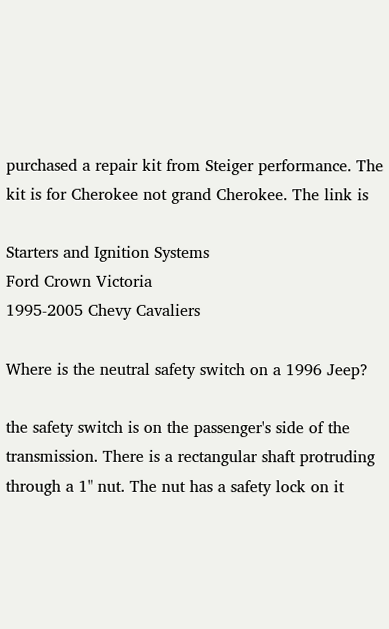purchased a repair kit from Steiger performance. The kit is for Cherokee not grand Cherokee. The link is

Starters and Ignition Systems
Ford Crown Victoria
1995-2005 Chevy Cavaliers

Where is the neutral safety switch on a 1996 Jeep?

the safety switch is on the passenger's side of the transmission. There is a rectangular shaft protruding through a 1" nut. The nut has a safety lock on it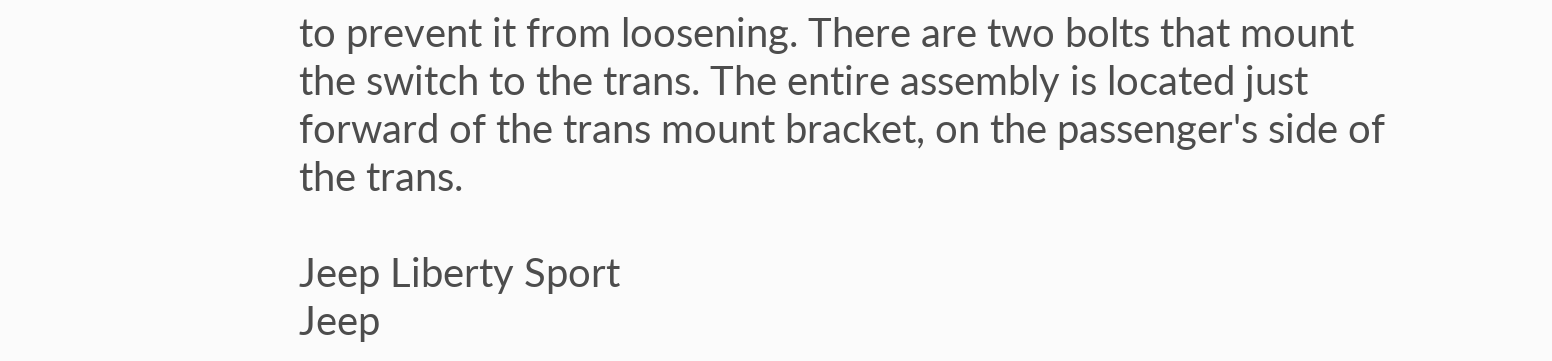to prevent it from loosening. There are two bolts that mount the switch to the trans. The entire assembly is located just forward of the trans mount bracket, on the passenger's side of the trans.

Jeep Liberty Sport
Jeep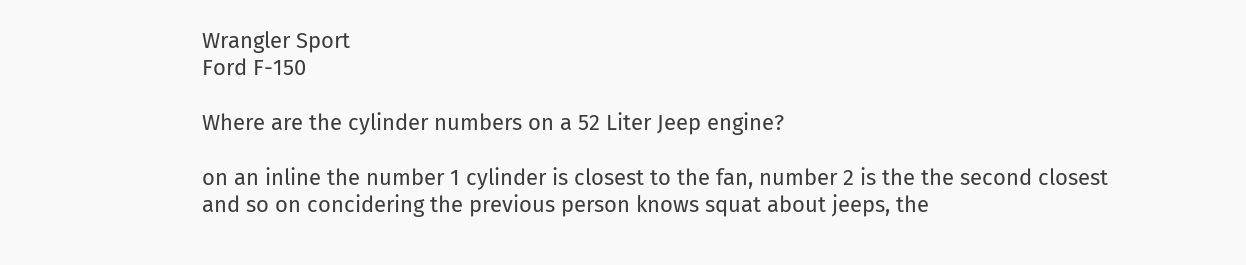Wrangler Sport
Ford F-150

Where are the cylinder numbers on a 52 Liter Jeep engine?

on an inline the number 1 cylinder is closest to the fan, number 2 is the the second closest and so on concidering the previous person knows squat about jeeps, the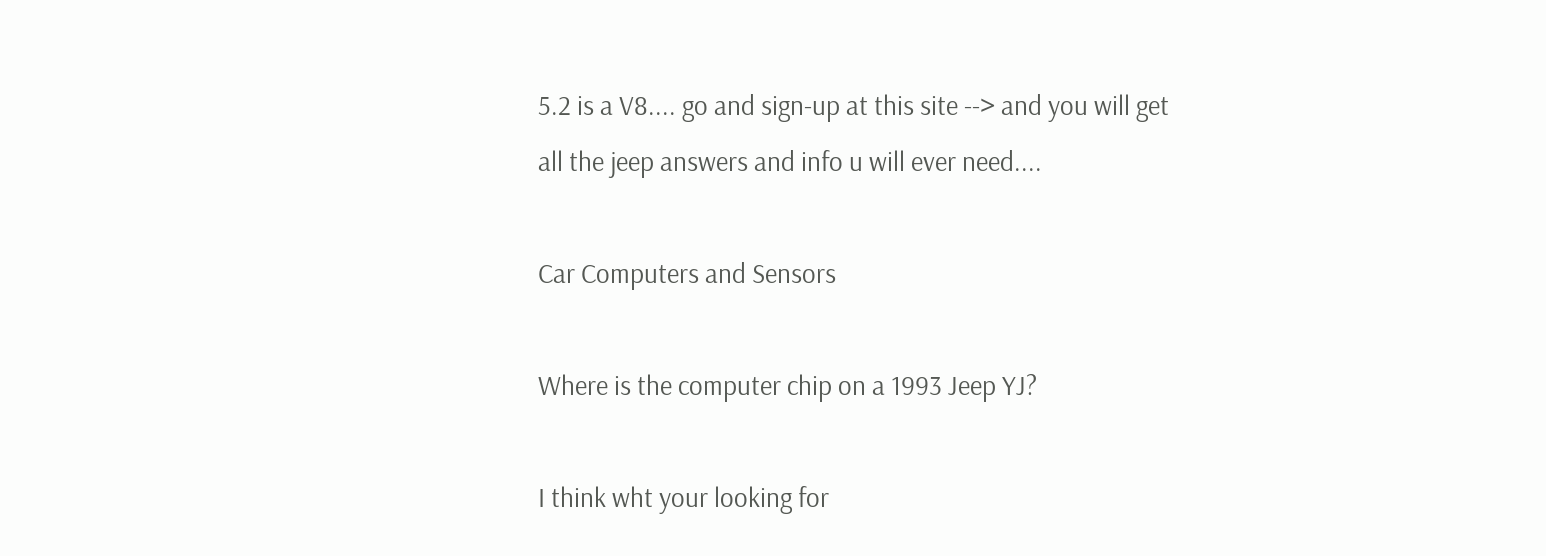5.2 is a V8.... go and sign-up at this site --> and you will get all the jeep answers and info u will ever need....

Car Computers and Sensors

Where is the computer chip on a 1993 Jeep YJ?

I think wht your looking for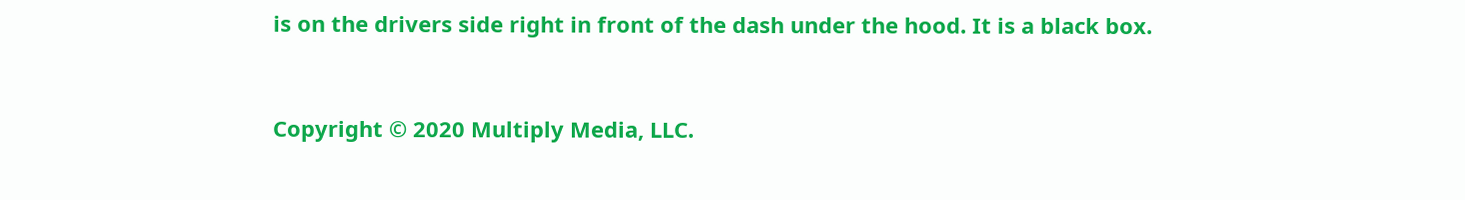is on the drivers side right in front of the dash under the hood. It is a black box.


Copyright © 2020 Multiply Media, LLC.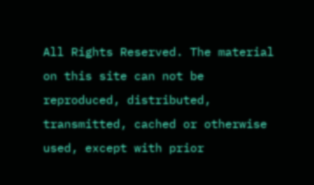All Rights Reserved. The material on this site can not be reproduced, distributed, transmitted, cached or otherwise used, except with prior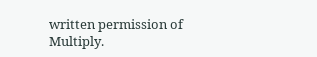written permission of Multiply.